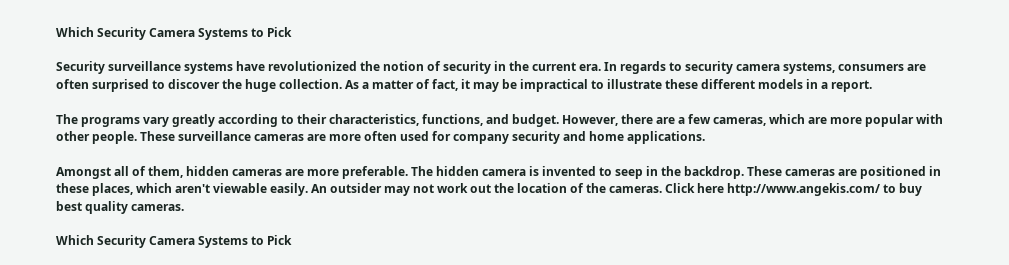Which Security Camera Systems to Pick

Security surveillance systems have revolutionized the notion of security in the current era. In regards to security camera systems, consumers are often surprised to discover the huge collection. As a matter of fact, it may be impractical to illustrate these different models in a report.

The programs vary greatly according to their characteristics, functions, and budget. However, there are a few cameras, which are more popular with other people. These surveillance cameras are more often used for company security and home applications.

Amongst all of them, hidden cameras are more preferable. The hidden camera is invented to seep in the backdrop. These cameras are positioned in these places, which aren't viewable easily. An outsider may not work out the location of the cameras. Click here http://www.angekis.com/ to buy best quality cameras.

Which Security Camera Systems to Pick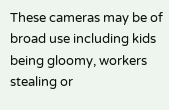These cameras may be of broad use including kids being gloomy, workers stealing or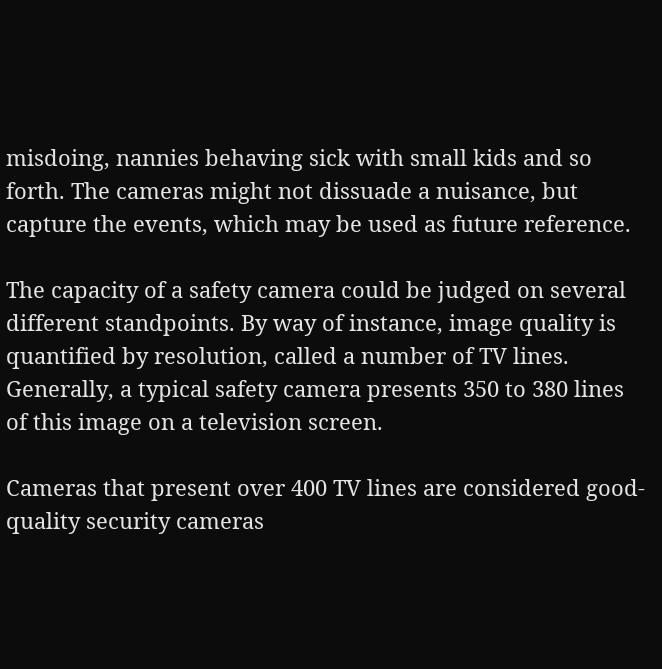misdoing, nannies behaving sick with small kids and so forth. The cameras might not dissuade a nuisance, but capture the events, which may be used as future reference.

The capacity of a safety camera could be judged on several different standpoints. By way of instance, image quality is quantified by resolution, called a number of TV lines. Generally, a typical safety camera presents 350 to 380 lines of this image on a television screen.

Cameras that present over 400 TV lines are considered good-quality security cameras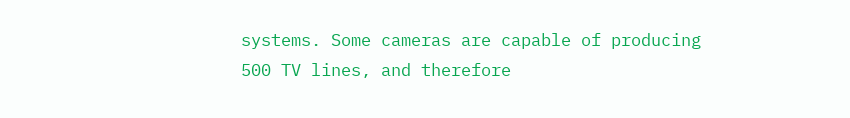systems. Some cameras are capable of producing 500 TV lines, and therefore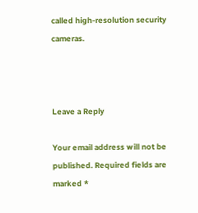called high-resolution security cameras.



Leave a Reply

Your email address will not be published. Required fields are marked *